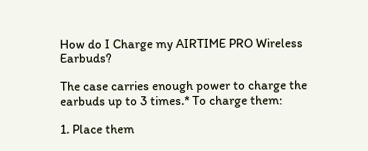How do I Charge my AIRTIME PRO Wireless Earbuds?

The case carries enough power to charge the earbuds up to 3 times.* To charge them:

1. Place them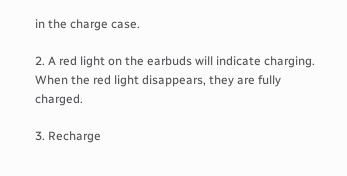in the charge case.

2. A red light on the earbuds will indicate charging. When the red light disappears, they are fully charged.

3. Recharge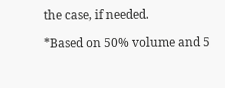the case, if needed.

*Based on 50% volume and 5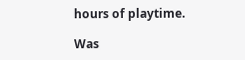hours of playtime.

Was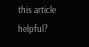this article helpful?